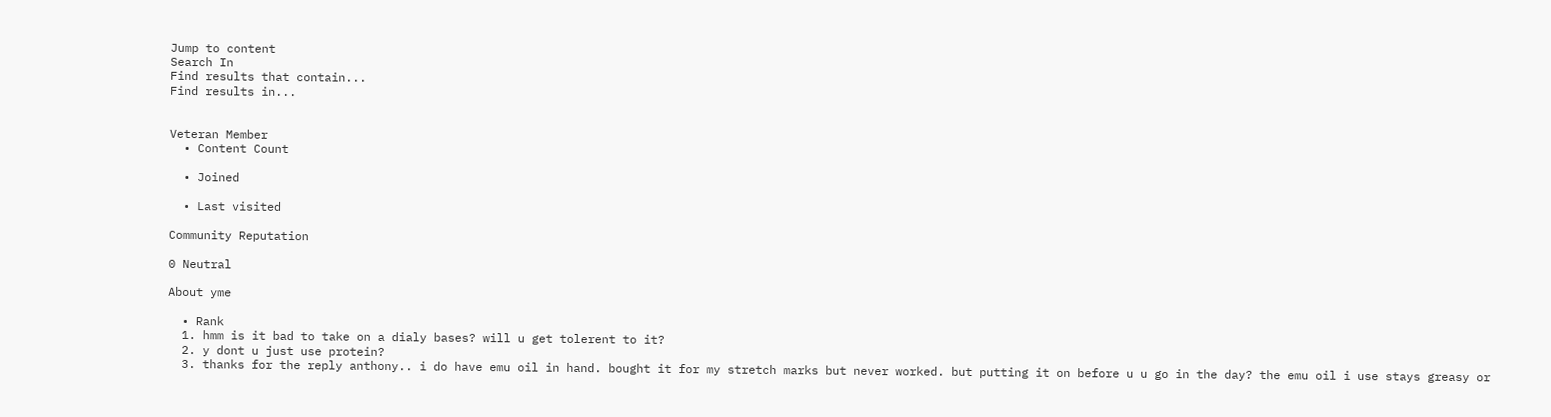Jump to content
Search In
Find results that contain...
Find results in...


Veteran Member
  • Content Count

  • Joined

  • Last visited

Community Reputation

0 Neutral

About yme

  • Rank
  1. hmm is it bad to take on a dialy bases? will u get tolerent to it?
  2. y dont u just use protein?
  3. thanks for the reply anthony.. i do have emu oil in hand. bought it for my stretch marks but never worked. but putting it on before u u go in the day? the emu oil i use stays greasy or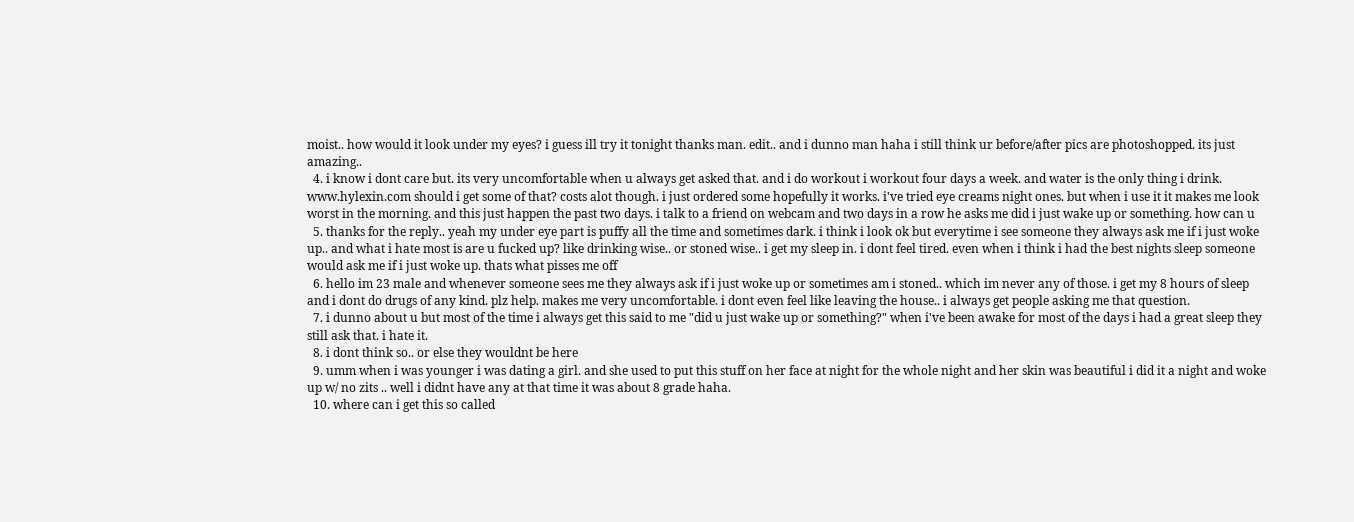moist.. how would it look under my eyes? i guess ill try it tonight thanks man. edit.. and i dunno man haha i still think ur before/after pics are photoshopped. its just amazing..
  4. i know i dont care but. its very uncomfortable when u always get asked that. and i do workout i workout four days a week. and water is the only thing i drink. www.hylexin.com should i get some of that? costs alot though. i just ordered some hopefully it works. i've tried eye creams night ones. but when i use it it makes me look worst in the morning. and this just happen the past two days. i talk to a friend on webcam and two days in a row he asks me did i just wake up or something. how can u
  5. thanks for the reply.. yeah my under eye part is puffy all the time and sometimes dark. i think i look ok but everytime i see someone they always ask me if i just woke up.. and what i hate most is are u fucked up? like drinking wise.. or stoned wise.. i get my sleep in. i dont feel tired. even when i think i had the best nights sleep someone would ask me if i just woke up. thats what pisses me off
  6. hello im 23 male and whenever someone sees me they always ask if i just woke up or sometimes am i stoned.. which im never any of those. i get my 8 hours of sleep and i dont do drugs of any kind. plz help. makes me very uncomfortable. i dont even feel like leaving the house.. i always get people asking me that question.
  7. i dunno about u but most of the time i always get this said to me "did u just wake up or something?" when i've been awake for most of the days i had a great sleep they still ask that. i hate it.
  8. i dont think so.. or else they wouldnt be here
  9. umm when i was younger i was dating a girl. and she used to put this stuff on her face at night for the whole night and her skin was beautiful i did it a night and woke up w/ no zits .. well i didnt have any at that time it was about 8 grade haha.
  10. where can i get this so called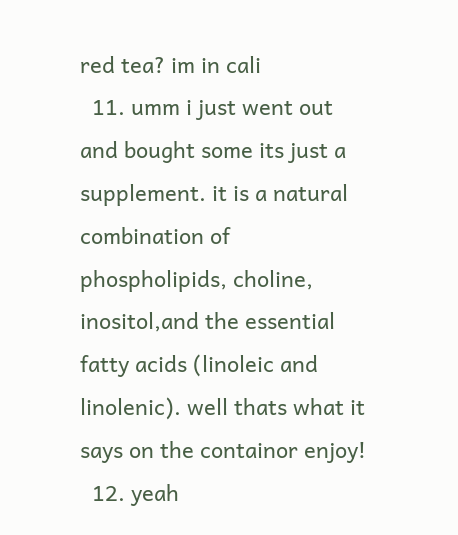red tea? im in cali
  11. umm i just went out and bought some its just a supplement. it is a natural combination of phospholipids, choline, inositol,and the essential fatty acids (linoleic and linolenic). well thats what it says on the containor enjoy!
  12. yeah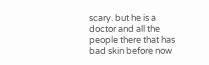scary. but he is a doctor and all the people there that has bad skin before now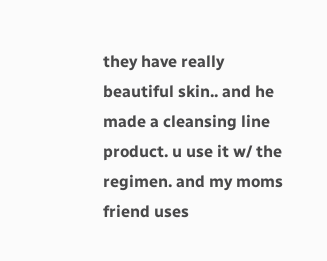they have really beautiful skin.. and he made a cleansing line product. u use it w/ the regimen. and my moms friend uses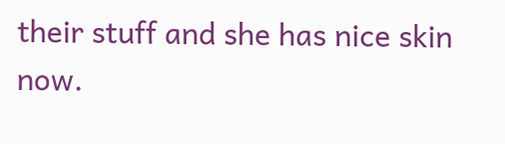their stuff and she has nice skin now.